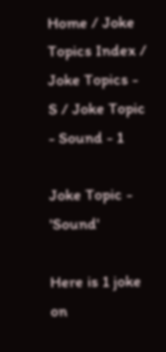Home / Joke Topics Index / Joke Topics - S / Joke Topic - Sound - 1

Joke Topic - 'Sound'

Here is 1 joke on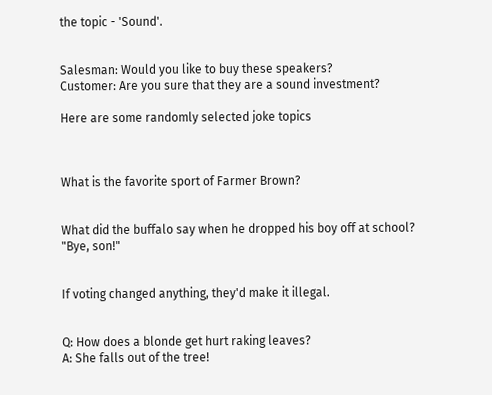the topic - 'Sound'.


Salesman: Would you like to buy these speakers?
Customer: Are you sure that they are a sound investment?

Here are some randomly selected joke topics



What is the favorite sport of Farmer Brown?


What did the buffalo say when he dropped his boy off at school?
"Bye, son!"


If voting changed anything, they'd make it illegal.


Q: How does a blonde get hurt raking leaves?
A: She falls out of the tree!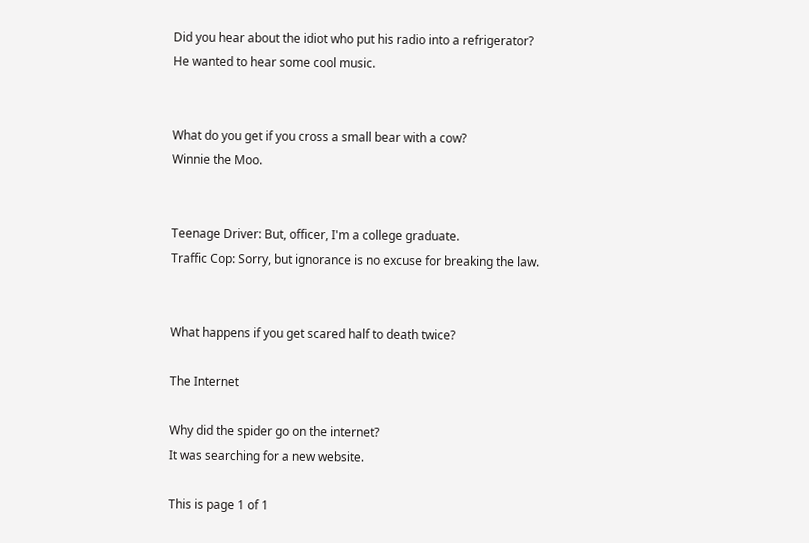Did you hear about the idiot who put his radio into a refrigerator?
He wanted to hear some cool music.


What do you get if you cross a small bear with a cow?
Winnie the Moo.


Teenage Driver: But, officer, I'm a college graduate.
Traffic Cop: Sorry, but ignorance is no excuse for breaking the law.


What happens if you get scared half to death twice?

The Internet

Why did the spider go on the internet?
It was searching for a new website.

This is page 1 of 1